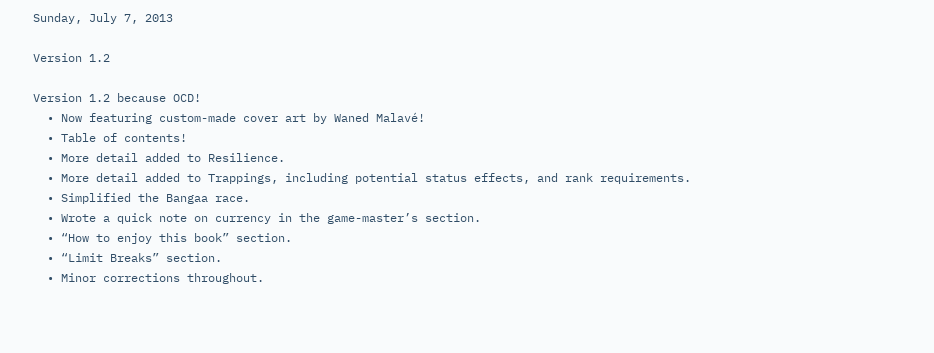Sunday, July 7, 2013

Version 1.2

Version 1.2 because OCD!
  • Now featuring custom-made cover art by Waned Malavé!
  • Table of contents!
  • More detail added to Resilience.
  • More detail added to Trappings, including potential status effects, and rank requirements.
  • Simplified the Bangaa race.
  • Wrote a quick note on currency in the game-master’s section.
  • “How to enjoy this book” section.
  • “Limit Breaks” section.
  • Minor corrections throughout.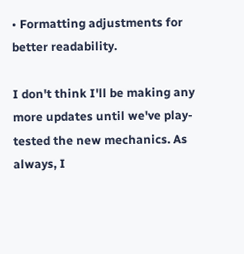• Formatting adjustments for better readability.

I don't think I'll be making any more updates until we've play-tested the new mechanics. As always, I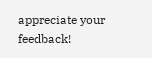appreciate your feedback!